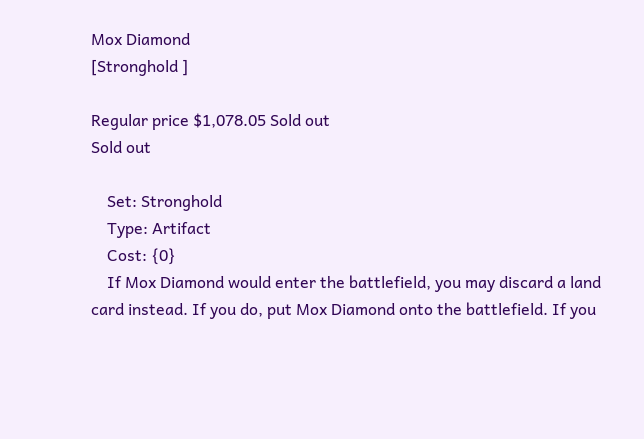Mox Diamond
[Stronghold ]

Regular price $1,078.05 Sold out
Sold out

    Set: Stronghold
    Type: Artifact
    Cost: {0}
    If Mox Diamond would enter the battlefield, you may discard a land card instead. If you do, put Mox Diamond onto the battlefield. If you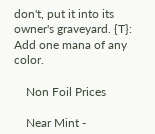don't, put it into its owner's graveyard. {T}: Add one mana of any color.

    Non Foil Prices

    Near Mint -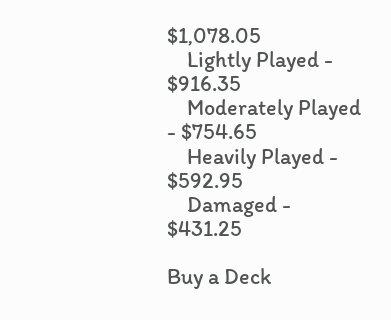$1,078.05
    Lightly Played - $916.35
    Moderately Played - $754.65
    Heavily Played - $592.95
    Damaged - $431.25

Buy a Deck